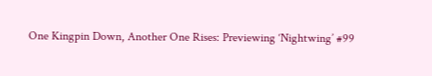One Kingpin Down, Another One Rises: Previewing ‘Nightwing’ #99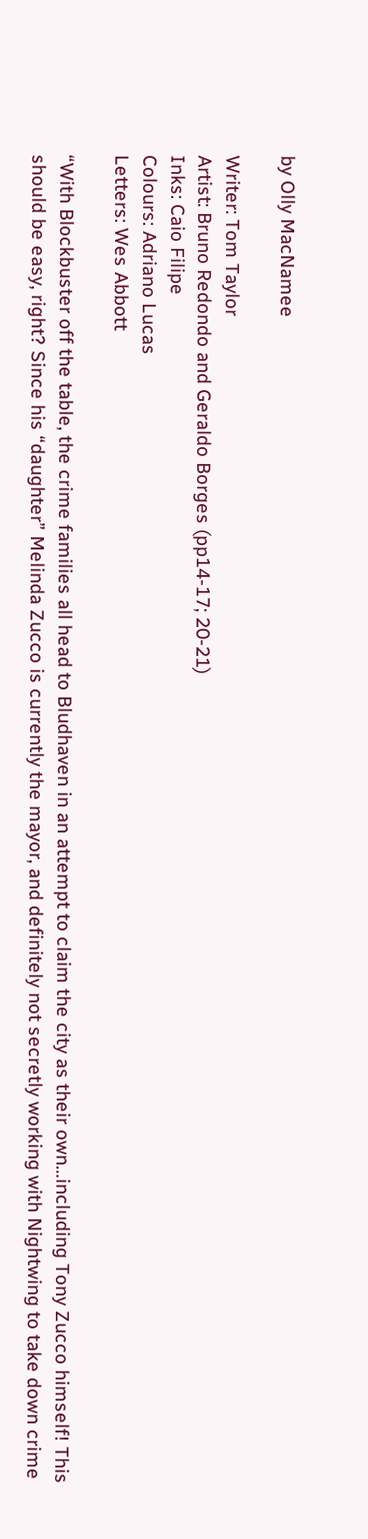by Olly MacNamee

Writer: Tom Taylor
Artist: Bruno Redondo and Geraldo Borges (pp14-17; 20-21)
Inks: Caio Filipe
Colours: Adriano Lucas
Letters: Wes Abbott

“With Blockbuster off the table, the crime families all head to Bludhaven in an attempt to claim the city as their own…including Tony Zucco himself! This should be easy, right? Since his “daughter” Melinda Zucco is currently the mayor, and definitely not secretly working with Nightwing to take down crime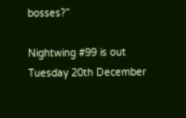bosses?”

Nightwing #99 is out Tuesday 20th December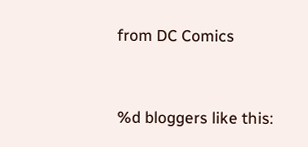from DC Comics


%d bloggers like this: